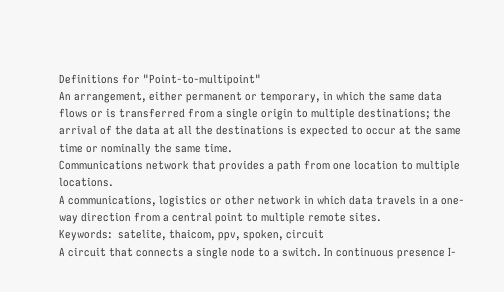Definitions for "Point-to-multipoint"
An arrangement, either permanent or temporary, in which the same data flows or is transferred from a single origin to multiple destinations; the arrival of the data at all the destinations is expected to occur at the same time or nominally the same time.
Communications network that provides a path from one location to multiple locations.
A communications, logistics or other network in which data travels in a one-way direction from a central point to multiple remote sites.
Keywords:  satelite, thaicom, ppv, spoken, circuit
A circuit that connects a single node to a switch. In continuous presence I-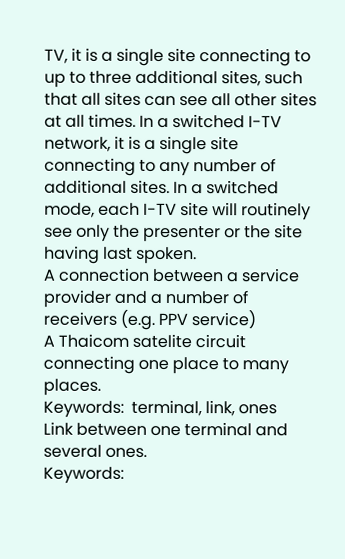TV, it is a single site connecting to up to three additional sites, such that all sites can see all other sites at all times. In a switched I-TV network, it is a single site connecting to any number of additional sites. In a switched mode, each I-TV site will routinely see only the presenter or the site having last spoken.
A connection between a service provider and a number of receivers (e.g. PPV service)
A Thaicom satelite circuit connecting one place to many places.
Keywords:  terminal, link, ones
Link between one terminal and several ones.
Keywords: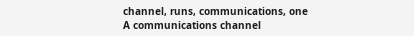channel, runs, communications, one
A communications channel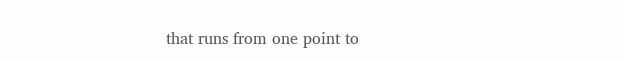that runs from one point to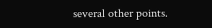several other points.